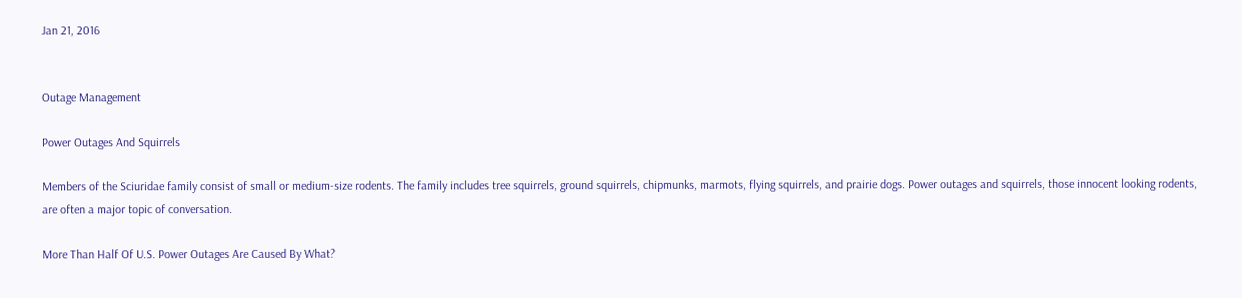Jan 21, 2016


Outage Management

Power Outages And Squirrels

Members of the Sciuridae family consist of small or medium-size rodents. The family includes tree squirrels, ground squirrels, chipmunks, marmots, flying squirrels, and prairie dogs. Power outages and squirrels, those innocent looking rodents, are often a major topic of conversation.

More Than Half Of U.S. Power Outages Are Caused By What?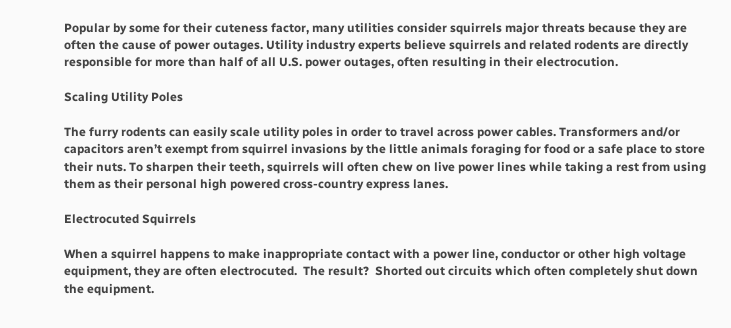Popular by some for their cuteness factor, many utilities consider squirrels major threats because they are often the cause of power outages. Utility industry experts believe squirrels and related rodents are directly responsible for more than half of all U.S. power outages, often resulting in their electrocution.

Scaling Utility Poles

The furry rodents can easily scale utility poles in order to travel across power cables. Transformers and/or capacitors aren’t exempt from squirrel invasions by the little animals foraging for food or a safe place to store their nuts. To sharpen their teeth, squirrels will often chew on live power lines while taking a rest from using them as their personal high powered cross-country express lanes.

Electrocuted Squirrels

When a squirrel happens to make inappropriate contact with a power line, conductor or other high voltage equipment, they are often electrocuted.  The result?  Shorted out circuits which often completely shut down the equipment.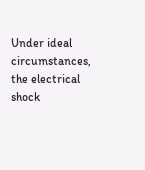Under ideal circumstances, the electrical shock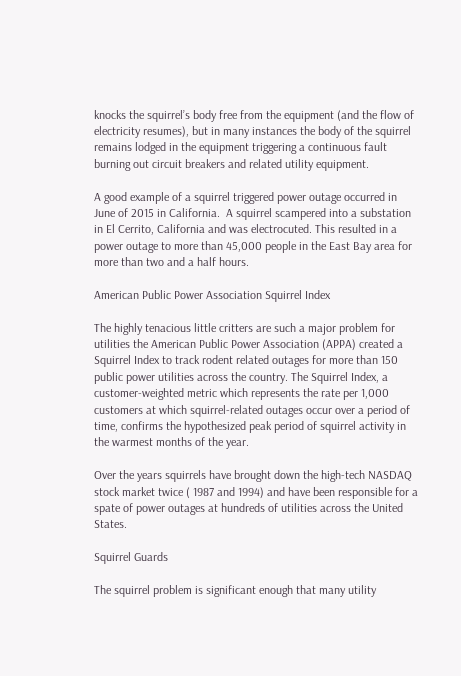knocks the squirrel’s body free from the equipment (and the flow of electricity resumes), but in many instances the body of the squirrel remains lodged in the equipment triggering a continuous fault burning out circuit breakers and related utility equipment.

A good example of a squirrel triggered power outage occurred in June of 2015 in California.  A squirrel scampered into a substation in El Cerrito, California and was electrocuted. This resulted in a power outage to more than 45,000 people in the East Bay area for more than two and a half hours.

American Public Power Association Squirrel Index

The highly tenacious little critters are such a major problem for utilities the American Public Power Association (APPA) created a Squirrel Index to track rodent related outages for more than 150 public power utilities across the country. The Squirrel Index, a customer-weighted metric which represents the rate per 1,000 customers at which squirrel-related outages occur over a period of time, confirms the hypothesized peak period of squirrel activity in the warmest months of the year.

Over the years squirrels have brought down the high-tech NASDAQ stock market twice ( 1987 and 1994) and have been responsible for a spate of power outages at hundreds of utilities across the United States.

Squirrel Guards

The squirrel problem is significant enough that many utility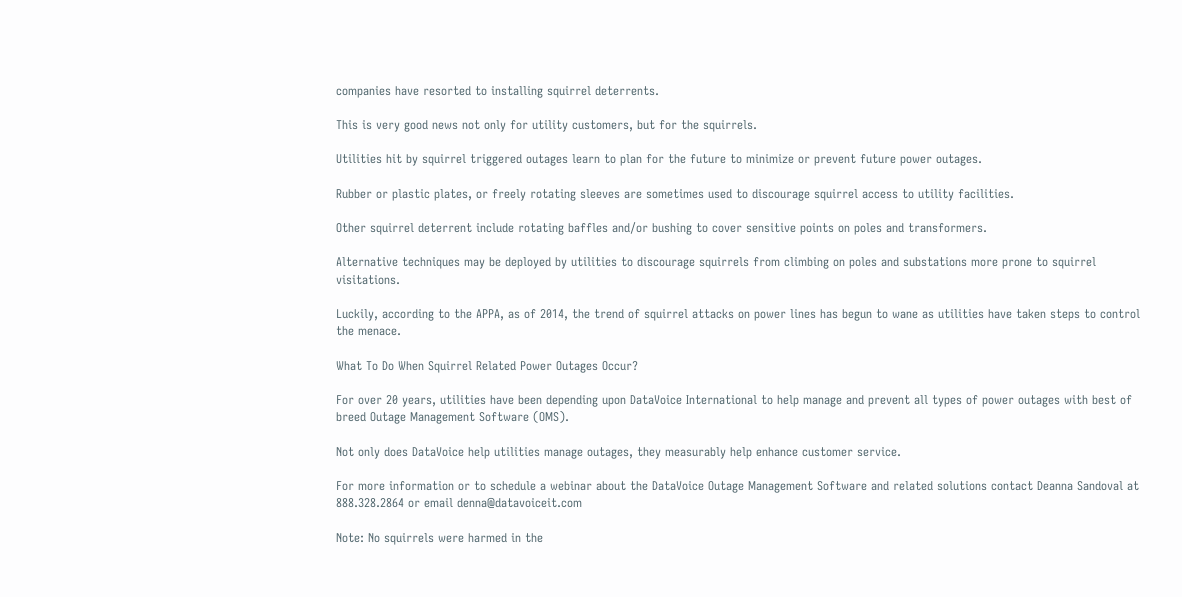companies have resorted to installing squirrel deterrents.

This is very good news not only for utility customers, but for the squirrels.

Utilities hit by squirrel triggered outages learn to plan for the future to minimize or prevent future power outages.

Rubber or plastic plates, or freely rotating sleeves are sometimes used to discourage squirrel access to utility facilities.

Other squirrel deterrent include rotating baffles and/or bushing to cover sensitive points on poles and transformers.

Alternative techniques may be deployed by utilities to discourage squirrels from climbing on poles and substations more prone to squirrel visitations.

Luckily, according to the APPA, as of 2014, the trend of squirrel attacks on power lines has begun to wane as utilities have taken steps to control the menace.

What To Do When Squirrel Related Power Outages Occur?

For over 20 years, utilities have been depending upon DataVoice International to help manage and prevent all types of power outages with best of breed Outage Management Software (OMS).

Not only does DataVoice help utilities manage outages, they measurably help enhance customer service.

For more information or to schedule a webinar about the DataVoice Outage Management Software and related solutions contact Deanna Sandoval at 888.328.2864 or email denna@datavoiceit.com

Note: No squirrels were harmed in the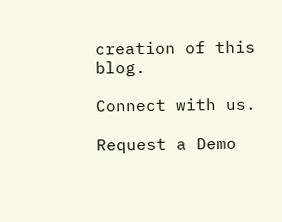creation of this blog.

Connect with us.

Request a Demo